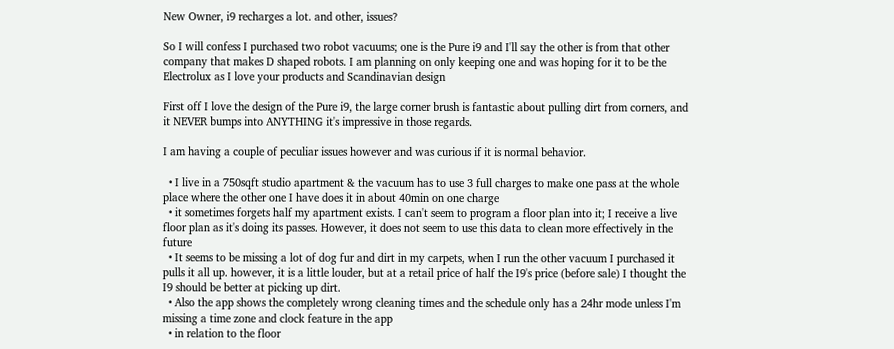New Owner, i9 recharges a lot. and other, issues?

So I will confess I purchased two robot vacuums; one is the Pure i9 and I'll say the other is from that other company that makes D shaped robots. I am planning on only keeping one and was hoping for it to be the Electrolux as I love your products and Scandinavian design

First off I love the design of the Pure i9, the large corner brush is fantastic about pulling dirt from corners, and it NEVER bumps into ANYTHING it's impressive in those regards.

I am having a couple of peculiar issues however and was curious if it is normal behavior.

  • I live in a 750sqft studio apartment & the vacuum has to use 3 full charges to make one pass at the whole place where the other one I have does it in about 40min on one charge
  • it sometimes forgets half my apartment exists. I can't seem to program a floor plan into it; I receive a live floor plan as it's doing its passes. However, it does not seem to use this data to clean more effectively in the future
  • It seems to be missing a lot of dog fur and dirt in my carpets, when I run the other vacuum I purchased it pulls it all up. however, it is a little louder, but at a retail price of half the I9's price (before sale) I thought the I9 should be better at picking up dirt.
  • Also the app shows the completely wrong cleaning times and the schedule only has a 24hr mode unless I'm missing a time zone and clock feature in the app
  • in relation to the floor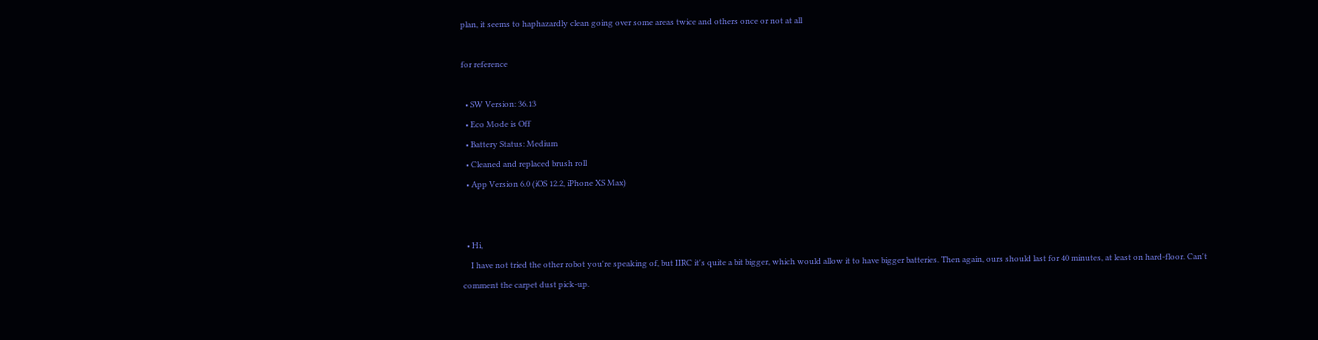plan, it seems to haphazardly clean going over some areas twice and others once or not at all

for reference

  • SW Version: 36.13
  • Eco Mode is Off
  • Battery Status: Medium
  • Cleaned and replaced brush roll
  • App Version 6.0 (iOS 12.2, iPhone XS Max)


  • Hi,
    I have not tried the other robot you're speaking of, but IIRC it's quite a bit bigger, which would allow it to have bigger batteries. Then again, ours should last for 40 minutes, at least on hard-floor. Can't comment the carpet dust pick-up.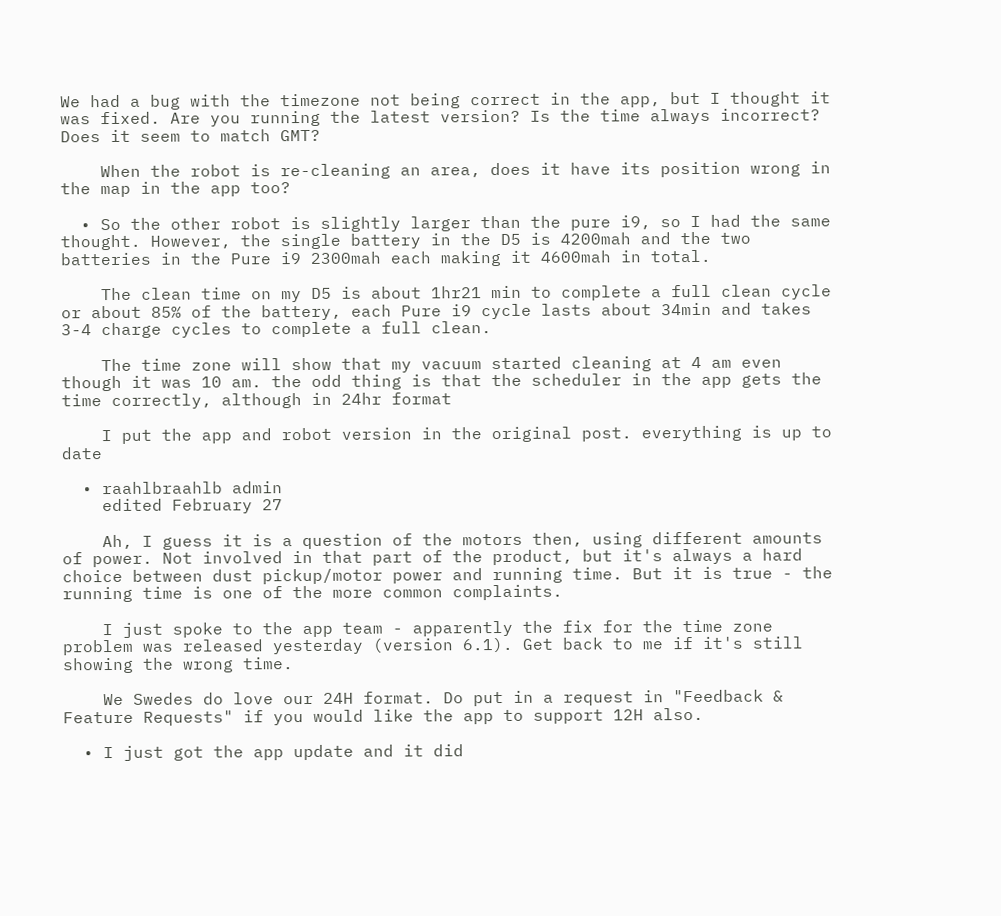We had a bug with the timezone not being correct in the app, but I thought it was fixed. Are you running the latest version? Is the time always incorrect? Does it seem to match GMT?

    When the robot is re-cleaning an area, does it have its position wrong in the map in the app too?

  • So the other robot is slightly larger than the pure i9, so I had the same thought. However, the single battery in the D5 is 4200mah and the two batteries in the Pure i9 2300mah each making it 4600mah in total.

    The clean time on my D5 is about 1hr21 min to complete a full clean cycle or about 85% of the battery, each Pure i9 cycle lasts about 34min and takes 3-4 charge cycles to complete a full clean.

    The time zone will show that my vacuum started cleaning at 4 am even though it was 10 am. the odd thing is that the scheduler in the app gets the time correctly, although in 24hr format

    I put the app and robot version in the original post. everything is up to date

  • raahlbraahlb admin
    edited February 27

    Ah, I guess it is a question of the motors then, using different amounts of power. Not involved in that part of the product, but it's always a hard choice between dust pickup/motor power and running time. But it is true - the running time is one of the more common complaints.

    I just spoke to the app team - apparently the fix for the time zone problem was released yesterday (version 6.1). Get back to me if it's still showing the wrong time.

    We Swedes do love our 24H format. Do put in a request in "Feedback & Feature Requests" if you would like the app to support 12H also.

  • I just got the app update and it did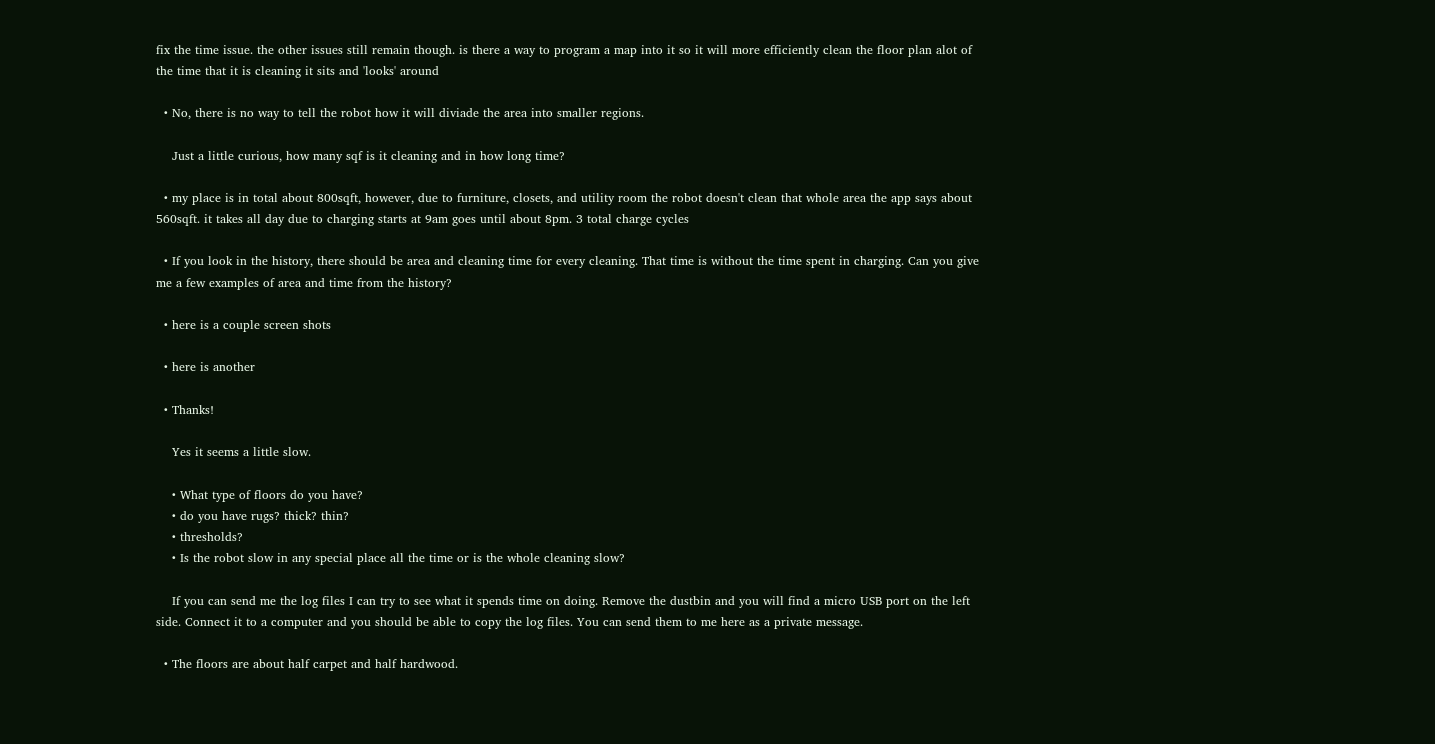fix the time issue. the other issues still remain though. is there a way to program a map into it so it will more efficiently clean the floor plan alot of the time that it is cleaning it sits and 'looks' around

  • No, there is no way to tell the robot how it will diviade the area into smaller regions.

    Just a little curious, how many sqf is it cleaning and in how long time?

  • my place is in total about 800sqft, however, due to furniture, closets, and utility room the robot doesn't clean that whole area the app says about 560sqft. it takes all day due to charging starts at 9am goes until about 8pm. 3 total charge cycles

  • If you look in the history, there should be area and cleaning time for every cleaning. That time is without the time spent in charging. Can you give me a few examples of area and time from the history?

  • here is a couple screen shots

  • here is another

  • Thanks!

    Yes it seems a little slow.

    • What type of floors do you have?
    • do you have rugs? thick? thin?
    • thresholds?
    • Is the robot slow in any special place all the time or is the whole cleaning slow?

    If you can send me the log files I can try to see what it spends time on doing. Remove the dustbin and you will find a micro USB port on the left side. Connect it to a computer and you should be able to copy the log files. You can send them to me here as a private message.

  • The floors are about half carpet and half hardwood.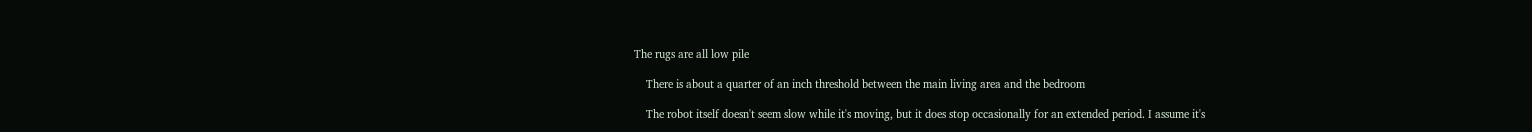The rugs are all low pile

    There is about a quarter of an inch threshold between the main living area and the bedroom

    The robot itself doesn't seem slow while it's moving, but it does stop occasionally for an extended period. I assume it's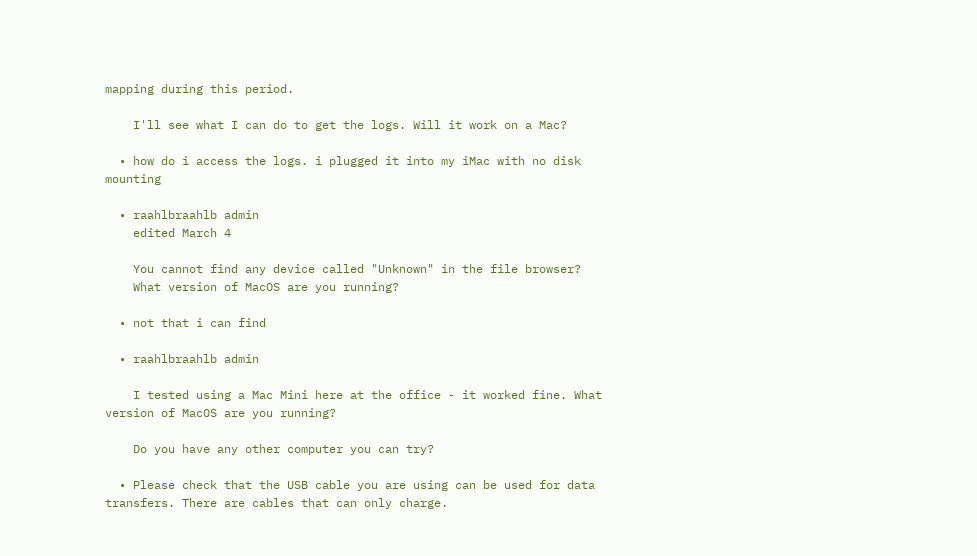mapping during this period.

    I'll see what I can do to get the logs. Will it work on a Mac?

  • how do i access the logs. i plugged it into my iMac with no disk mounting

  • raahlbraahlb admin
    edited March 4

    You cannot find any device called "Unknown" in the file browser?
    What version of MacOS are you running?

  • not that i can find

  • raahlbraahlb admin

    I tested using a Mac Mini here at the office - it worked fine. What version of MacOS are you running?

    Do you have any other computer you can try?

  • Please check that the USB cable you are using can be used for data transfers. There are cables that can only charge.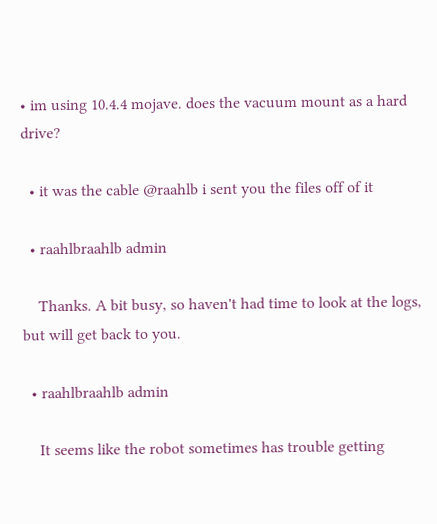• im using 10.4.4 mojave. does the vacuum mount as a hard drive?

  • it was the cable @raahlb i sent you the files off of it

  • raahlbraahlb admin

    Thanks. A bit busy, so haven't had time to look at the logs, but will get back to you.

  • raahlbraahlb admin

    It seems like the robot sometimes has trouble getting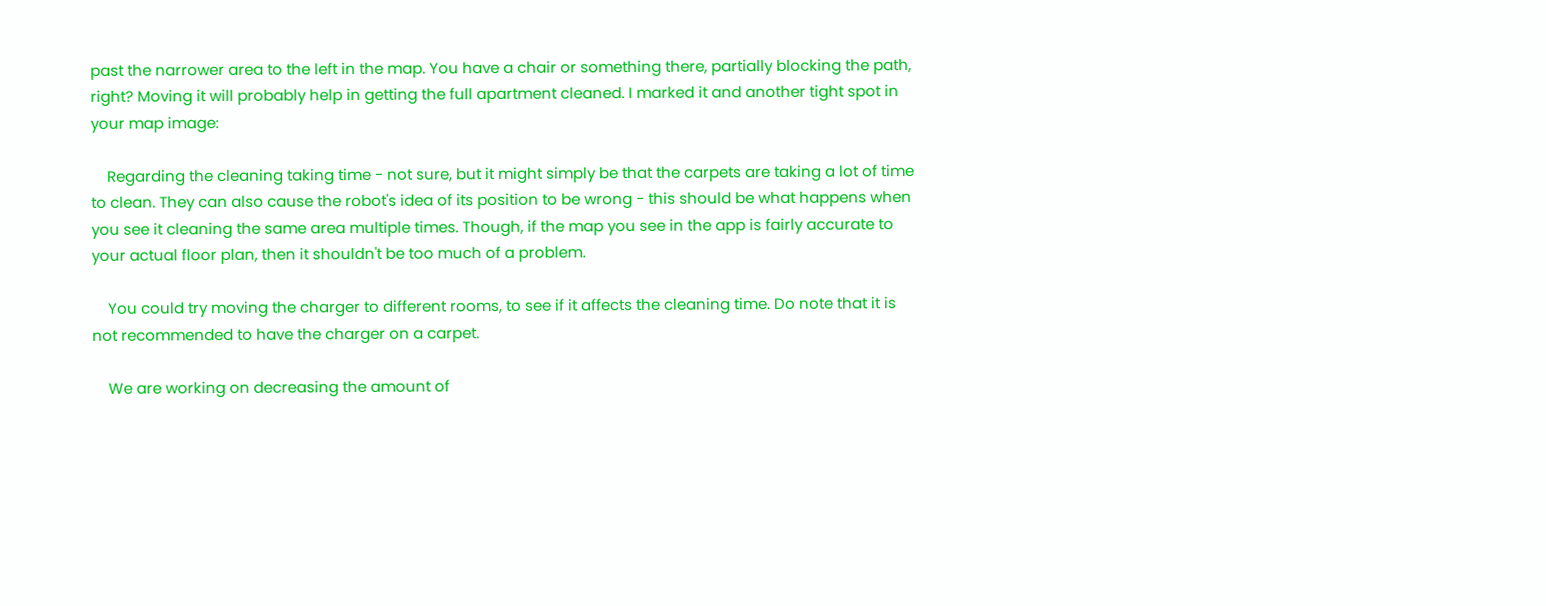past the narrower area to the left in the map. You have a chair or something there, partially blocking the path, right? Moving it will probably help in getting the full apartment cleaned. I marked it and another tight spot in your map image:

    Regarding the cleaning taking time - not sure, but it might simply be that the carpets are taking a lot of time to clean. They can also cause the robot's idea of its position to be wrong - this should be what happens when you see it cleaning the same area multiple times. Though, if the map you see in the app is fairly accurate to your actual floor plan, then it shouldn't be too much of a problem.

    You could try moving the charger to different rooms, to see if it affects the cleaning time. Do note that it is not recommended to have the charger on a carpet.

    We are working on decreasing the amount of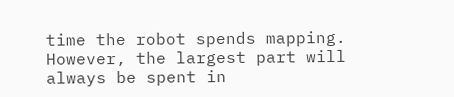time the robot spends mapping. However, the largest part will always be spent in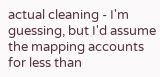actual cleaning - I'm guessing, but I'd assume the mapping accounts for less than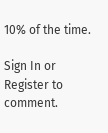10% of the time.

Sign In or Register to comment.